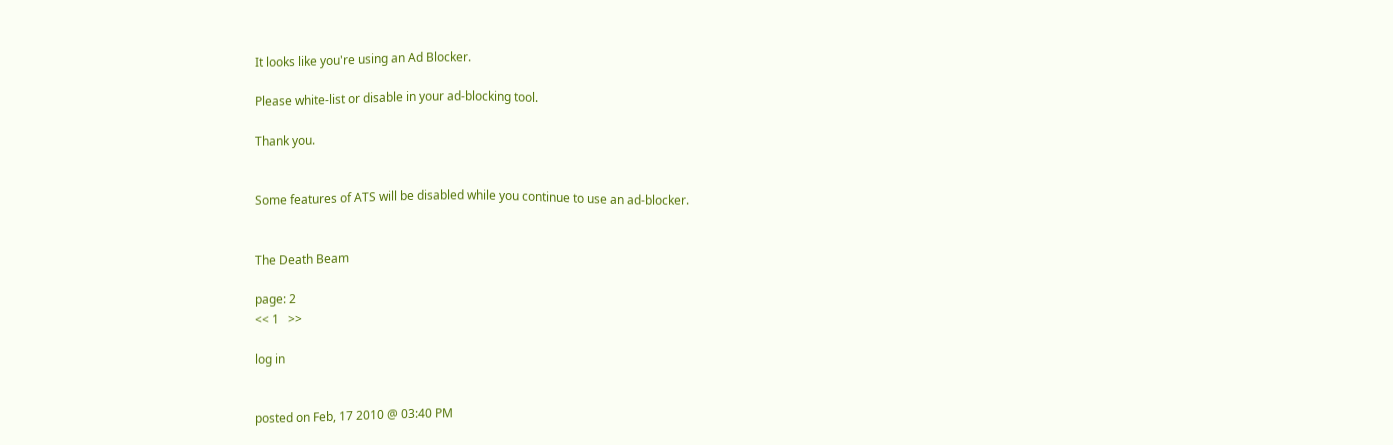It looks like you're using an Ad Blocker.

Please white-list or disable in your ad-blocking tool.

Thank you.


Some features of ATS will be disabled while you continue to use an ad-blocker.


The Death Beam

page: 2
<< 1   >>

log in


posted on Feb, 17 2010 @ 03:40 PM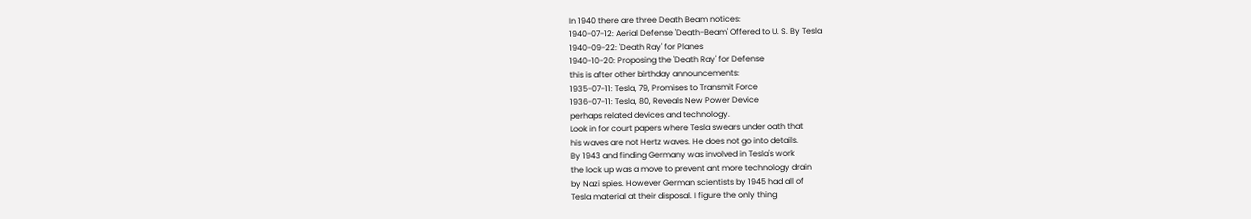In 1940 there are three Death Beam notices:
1940-07-12: Aerial Defense 'Death-Beam' Offered to U. S. By Tesla
1940-09-22: 'Death Ray' for Planes
1940-10-20: Proposing the 'Death Ray' for Defense
this is after other birthday announcements:
1935-07-11: Tesla, 79, Promises to Transmit Force
1936-07-11: Tesla, 80, Reveals New Power Device
perhaps related devices and technology.
Look in for court papers where Tesla swears under oath that
his waves are not Hertz waves. He does not go into details.
By 1943 and finding Germany was involved in Tesla's work
the lock up was a move to prevent ant more technology drain
by Nazi spies. However German scientists by 1945 had all of
Tesla material at their disposal. I figure the only thing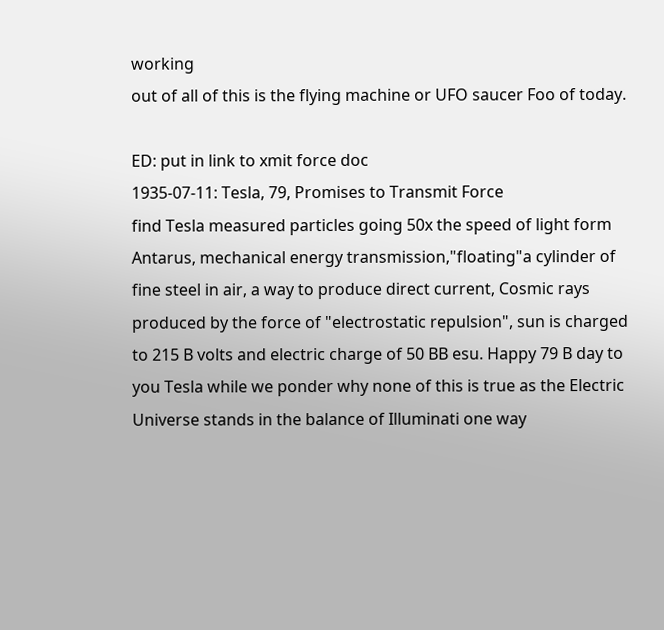working
out of all of this is the flying machine or UFO saucer Foo of today.

ED: put in link to xmit force doc
1935-07-11: Tesla, 79, Promises to Transmit Force
find Tesla measured particles going 50x the speed of light form
Antarus, mechanical energy transmission,"floating"a cylinder of fine steel in air, a way to produce direct current, Cosmic rays produced by the force of "electrostatic repulsion", sun is charged to 215 B volts and electric charge of 50 BB esu. Happy 79 B day to you Tesla while we ponder why none of this is true as the Electric Universe stands in the balance of Illuminati one way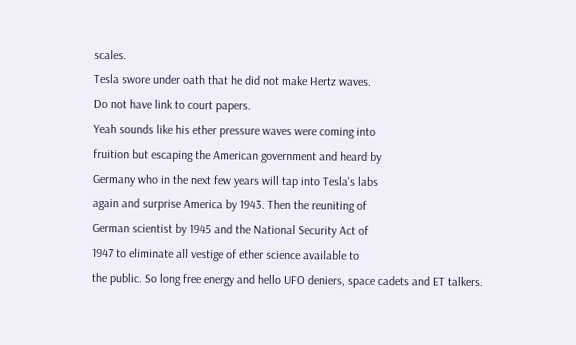scales.
Tesla swore under oath that he did not make Hertz waves.
Do not have link to court papers.
Yeah sounds like his ether pressure waves were coming into
fruition but escaping the American government and heard by
Germany who in the next few years will tap into Tesla's labs
again and surprise America by 1943. Then the reuniting of
German scientist by 1945 and the National Security Act of
1947 to eliminate all vestige of ether science available to
the public. So long free energy and hello UFO deniers, space cadets and ET talkers.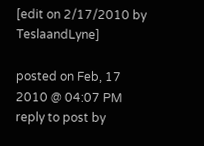[edit on 2/17/2010 by TeslaandLyne]

posted on Feb, 17 2010 @ 04:07 PM
reply to post by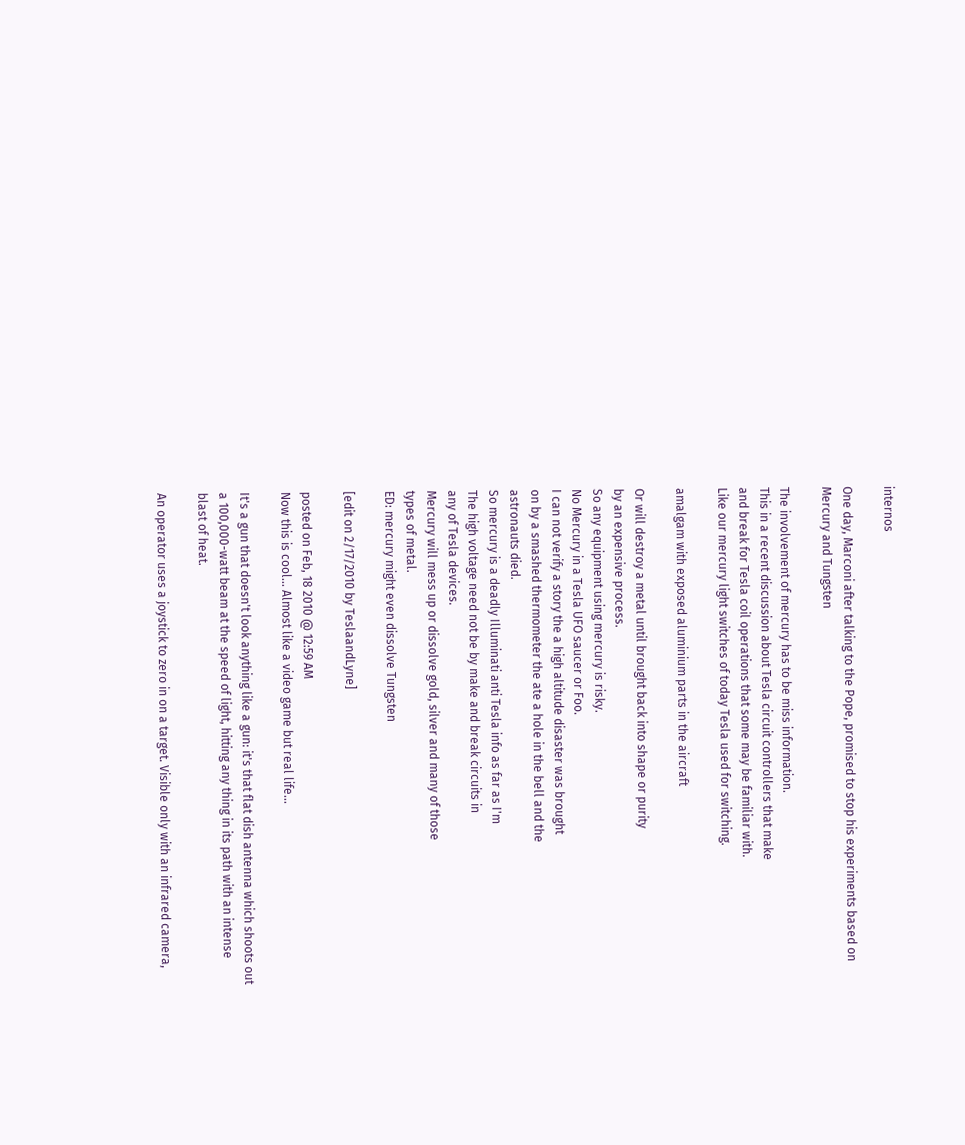internos

One day, Marconi after talking to the Pope, promised to stop his experiments based on Mercury and Tungsten

The involvement of mercury has to be miss information.
This in a recent discussion about Tesla circuit controllers that make
and break for Tesla coil operations that some may be familiar with.
Like our mercury light switches of today Tesla used for switching.

amalgam with exposed aluminium parts in the aircraft

Or will destroy a metal until brought back into shape or purity
by an expensive process.
So any equipment using mercury is risky.
No Mercury in a Tesla UFO saucer or Foo.
I can not verify a story the a high altitude disaster was brought
on by a smashed thermometer the ate a hole in the bell and the
astronauts died.
So mercury is a deadly Illuminati anti Tesla info as far as I'm
The high voltage need not be by make and break circuits in
any of Tesla devices.
Mercury will mess up or dissolve gold, silver and many of those
types of metal.
ED: mercury might even dissolve Tungsten

[edit on 2/17/2010 by TeslaandLyne]

posted on Feb, 18 2010 @ 12:59 AM
Now this is cool... Almost like a video game but real life...

It's a gun that doesn't look anything like a gun: it's that flat dish antenna which shoots out a 100,000-watt beam at the speed of light, hitting any thing in its path with an intense blast of heat.

An operator uses a joystick to zero in on a target. Visible only with an infrared camera,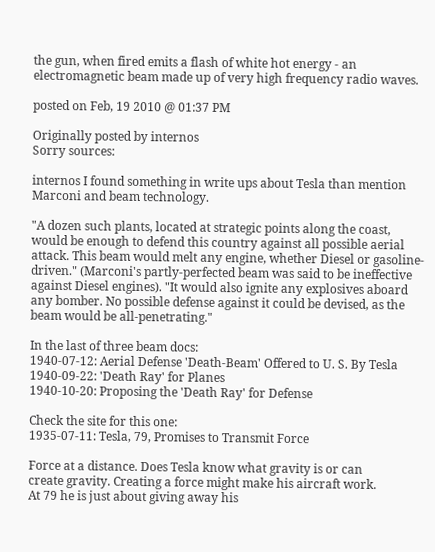the gun, when fired emits a flash of white hot energy - an electromagnetic beam made up of very high frequency radio waves.

posted on Feb, 19 2010 @ 01:37 PM

Originally posted by internos
Sorry sources:

internos I found something in write ups about Tesla than mention
Marconi and beam technology.

"A dozen such plants, located at strategic points along the coast, would be enough to defend this country against all possible aerial attack. This beam would melt any engine, whether Diesel or gasoline-driven." (Marconi's partly-perfected beam was said to be ineffective against Diesel engines). "It would also ignite any explosives aboard any bomber. No possible defense against it could be devised, as the beam would be all-penetrating."

In the last of three beam docs:
1940-07-12: Aerial Defense 'Death-Beam' Offered to U. S. By Tesla
1940-09-22: 'Death Ray' for Planes
1940-10-20: Proposing the 'Death Ray' for Defense

Check the site for this one:
1935-07-11: Tesla, 79, Promises to Transmit Force

Force at a distance. Does Tesla know what gravity is or can
create gravity. Creating a force might make his aircraft work.
At 79 he is just about giving away his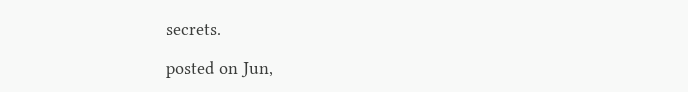secrets.

posted on Jun,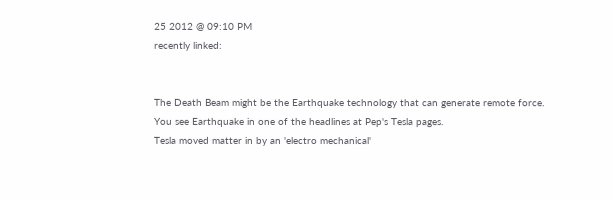25 2012 @ 09:10 PM
recently linked:


The Death Beam might be the Earthquake technology that can generate remote force.
You see Earthquake in one of the headlines at Pep's Tesla pages.
Tesla moved matter in by an 'electro mechanical'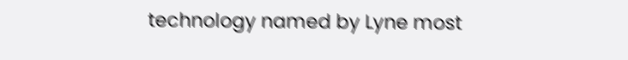technology named by Lyne most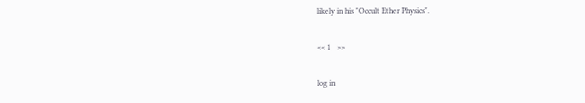likely in his "Occult Ether Physics".

<< 1   >>

log in